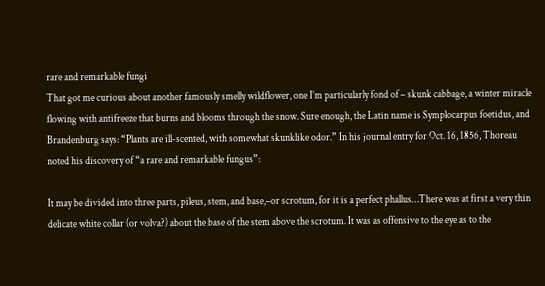rare and remarkable fungi
That got me curious about another famously smelly wildflower, one I’m particularly fond of – skunk cabbage, a winter miracle flowing with antifreeze that burns and blooms through the snow. Sure enough, the Latin name is Symplocarpus foetidus, and Brandenburg says: “Plants are ill-scented, with somewhat skunklike odor.” In his journal entry for Oct. 16, 1856, Thoreau noted his discovery of “a rare and remarkable fungus”:

It may be divided into three parts, pileus, stem, and base,–or scrotum, for it is a perfect phallus…There was at first a very thin delicate white collar (or volva?) about the base of the stem above the scrotum. It was as offensive to the eye as to the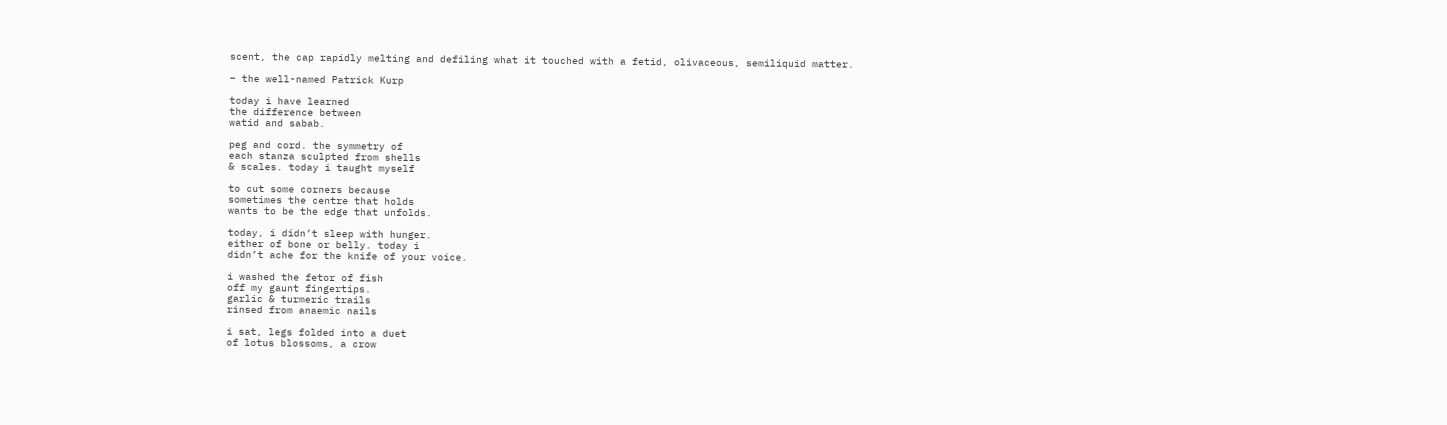scent, the cap rapidly melting and defiling what it touched with a fetid, olivaceous, semiliquid matter.

– the well-named Patrick Kurp

today i have learned
the difference between
watid and sabab.

peg and cord. the symmetry of
each stanza sculpted from shells
& scales. today i taught myself

to cut some corners because
sometimes the centre that holds
wants to be the edge that unfolds.

today, i didn’t sleep with hunger.
either of bone or belly. today i
didn’t ache for the knife of your voice.

i washed the fetor of fish
off my gaunt fingertips.
garlic & turmeric trails
rinsed from anaemic nails

i sat, legs folded into a duet
of lotus blossoms, a crow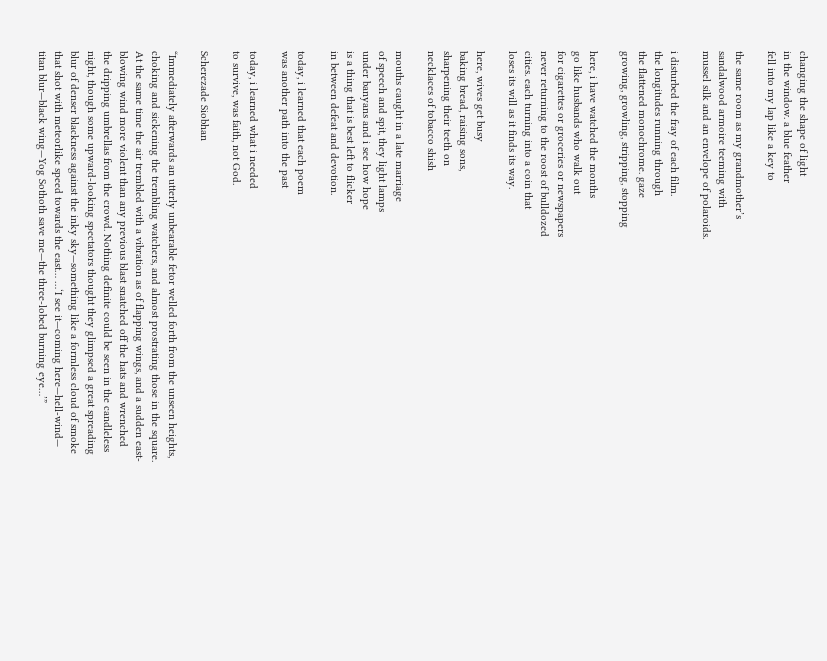changing the shape of light
in the window. a blue feather
fell into my lap like a key to

the same room as my grandmother’s
sandalwood armoire teeming with
mussel silk and an envelope of polaroids.

i disturbed the fray of each film.
the longitudes running through
the flattened monochrome. gaze
growing, growling, stripping, stopping

here, i have watched the months
go like husbands who walk out
for cigarettes or groceries or newspapers
never returning to the roost of bulldozed
cities. each turning into a coin that
loses its will as it finds its way.

here, wives get busy
baking bread, raising sons,
sharpening their teeth on
necklaces of tobacco shish

mouths caught in a late marriage
of speech and spit, they light lamps
under banyans and i see how hope
is a thing that is best left to flicker
in between defeat and devotion.

today, i learned that each poem
was another path into the past

today, i learned what i needed
to survive, was faith, not God.

Scherezade Siobhan

“Immediately afterwards an utterly unbearable fetor welled forth from the unseen heights, choking and sickening the trembling watchers, and almost prostrating those in the square. At the same time the air trembled with a vibration as of flapping wings, and a sudden east-blowing wind more violent than any previous blast snatched off the hats and wrenched the dripping umbrellas from the crowd. Nothing definite could be seen in the candleless night, though some upward-looking spectators thought they glimpsed a great spreading blur of denser blackness against the inky sky—something like a formless cloud of smoke that shot with meteorlike speed towards the east… …‘I see it—coming here—hell-wind— titan blur—black wing—Yog Sothoth save me—the three-lobed burning eye…’”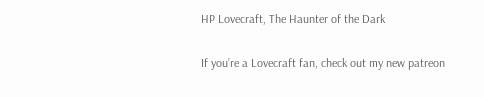HP Lovecraft, The Haunter of the Dark

If you’re a Lovecraft fan, check out my new patreon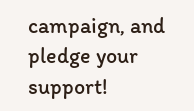campaign, and pledge your support!